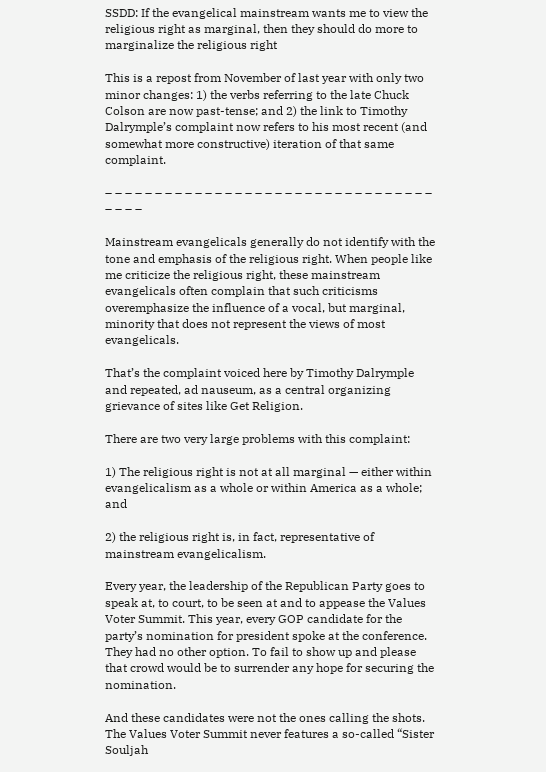SSDD: If the evangelical mainstream wants me to view the religious right as marginal, then they should do more to marginalize the religious right

This is a repost from November of last year with only two minor changes: 1) the verbs referring to the late Chuck Colson are now past-tense; and 2) the link to Timothy Dalrymple’s complaint now refers to his most recent (and somewhat more constructive) iteration of that same complaint.

– – – – – – – – – – – – – – – – – – – – – – – – – – – – – – – – – – – – –

Mainstream evangelicals generally do not identify with the tone and emphasis of the religious right. When people like me criticize the religious right, these mainstream evangelicals often complain that such criticisms overemphasize the influence of a vocal, but marginal, minority that does not represent the views of most evangelicals.

That’s the complaint voiced here by Timothy Dalrymple and repeated, ad nauseum, as a central organizing grievance of sites like Get Religion.

There are two very large problems with this complaint:

1) The religious right is not at all marginal — either within evangelicalism as a whole or within America as a whole; and

2) the religious right is, in fact, representative of mainstream evangelicalism.

Every year, the leadership of the Republican Party goes to speak at, to court, to be seen at and to appease the Values Voter Summit. This year, every GOP candidate for the party’s nomination for president spoke at the conference. They had no other option. To fail to show up and please that crowd would be to surrender any hope for securing the nomination.

And these candidates were not the ones calling the shots. The Values Voter Summit never features a so-called “Sister Souljah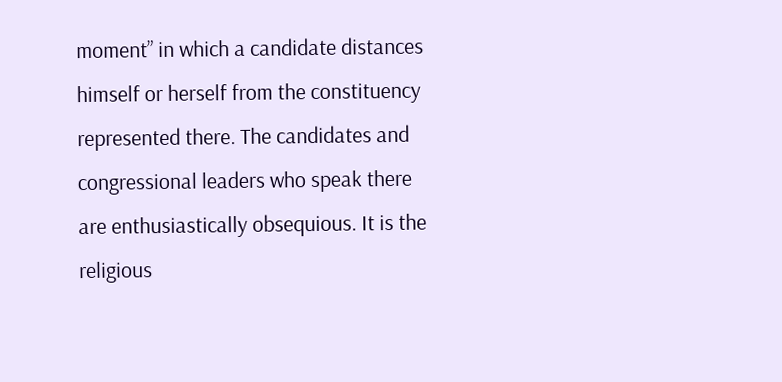moment” in which a candidate distances himself or herself from the constituency represented there. The candidates and congressional leaders who speak there are enthusiastically obsequious. It is the religious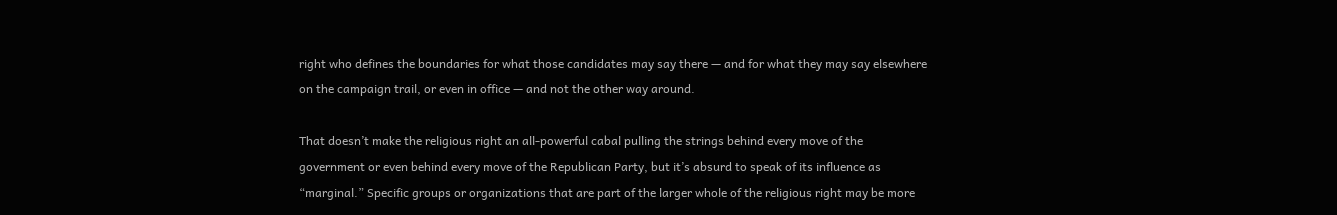right who defines the boundaries for what those candidates may say there — and for what they may say elsewhere on the campaign trail, or even in office — and not the other way around.

That doesn’t make the religious right an all-powerful cabal pulling the strings behind every move of the government or even behind every move of the Republican Party, but it’s absurd to speak of its influence as “marginal.” Specific groups or organizations that are part of the larger whole of the religious right may be more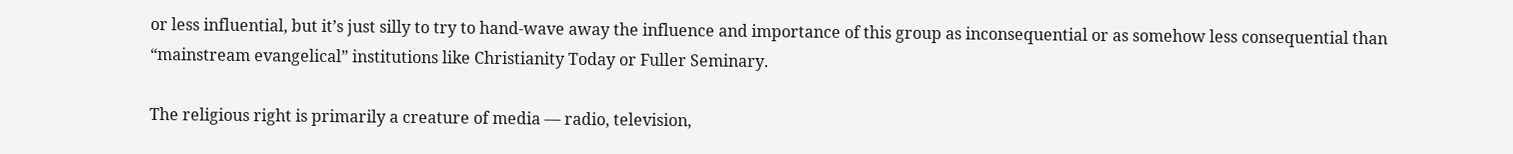or less influential, but it’s just silly to try to hand-wave away the influence and importance of this group as inconsequential or as somehow less consequential than “mainstream evangelical” institutions like Christianity Today or Fuller Seminary.

The religious right is primarily a creature of media — radio, television,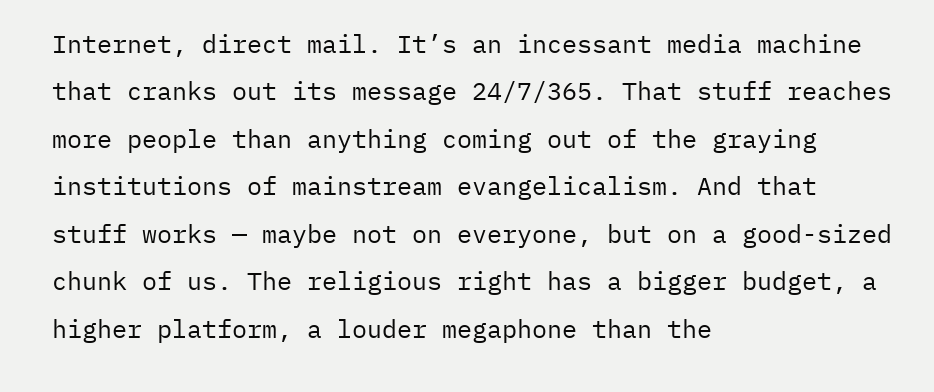Internet, direct mail. It’s an incessant media machine that cranks out its message 24/7/365. That stuff reaches more people than anything coming out of the graying institutions of mainstream evangelicalism. And that stuff works — maybe not on everyone, but on a good-sized chunk of us. The religious right has a bigger budget, a higher platform, a louder megaphone than the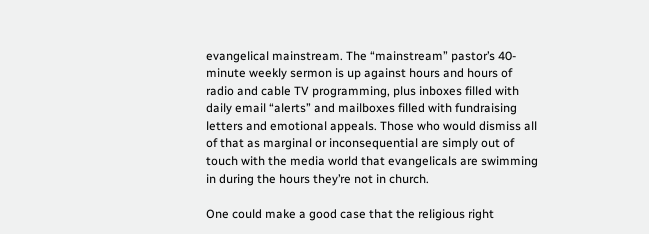evangelical mainstream. The “mainstream” pastor’s 40-minute weekly sermon is up against hours and hours of radio and cable TV programming, plus inboxes filled with daily email “alerts” and mailboxes filled with fundraising letters and emotional appeals. Those who would dismiss all of that as marginal or inconsequential are simply out of touch with the media world that evangelicals are swimming in during the hours they’re not in church.

One could make a good case that the religious right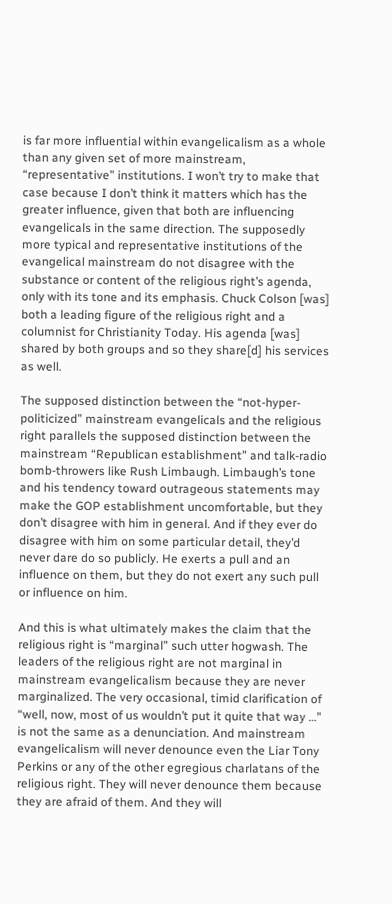is far more influential within evangelicalism as a whole than any given set of more mainstream, “representative” institutions. I won’t try to make that case because I don’t think it matters which has the greater influence, given that both are influencing evangelicals in the same direction. The supposedly more typical and representative institutions of the evangelical mainstream do not disagree with the substance or content of the religious right’s agenda, only with its tone and its emphasis. Chuck Colson [was] both a leading figure of the religious right and a columnist for Christianity Today. His agenda [was] shared by both groups and so they share[d] his services as well.

The supposed distinction between the “not-hyper-politicized” mainstream evangelicals and the religious right parallels the supposed distinction between the mainstream “Republican establishment” and talk-radio bomb-throwers like Rush Limbaugh. Limbaugh’s tone and his tendency toward outrageous statements may make the GOP establishment uncomfortable, but they don’t disagree with him in general. And if they ever do disagree with him on some particular detail, they’d never dare do so publicly. He exerts a pull and an influence on them, but they do not exert any such pull or influence on him.

And this is what ultimately makes the claim that the religious right is “marginal” such utter hogwash. The leaders of the religious right are not marginal in mainstream evangelicalism because they are never marginalized. The very occasional, timid clarification of “well, now, most of us wouldn’t put it quite that way …” is not the same as a denunciation. And mainstream evangelicalism will never denounce even the Liar Tony Perkins or any of the other egregious charlatans of the religious right. They will never denounce them because they are afraid of them. And they will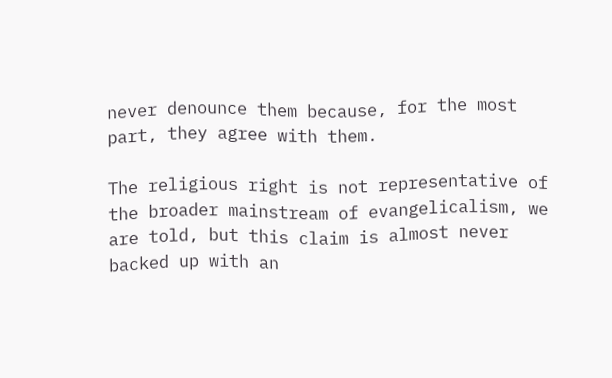never denounce them because, for the most part, they agree with them.

The religious right is not representative of the broader mainstream of evangelicalism, we are told, but this claim is almost never backed up with an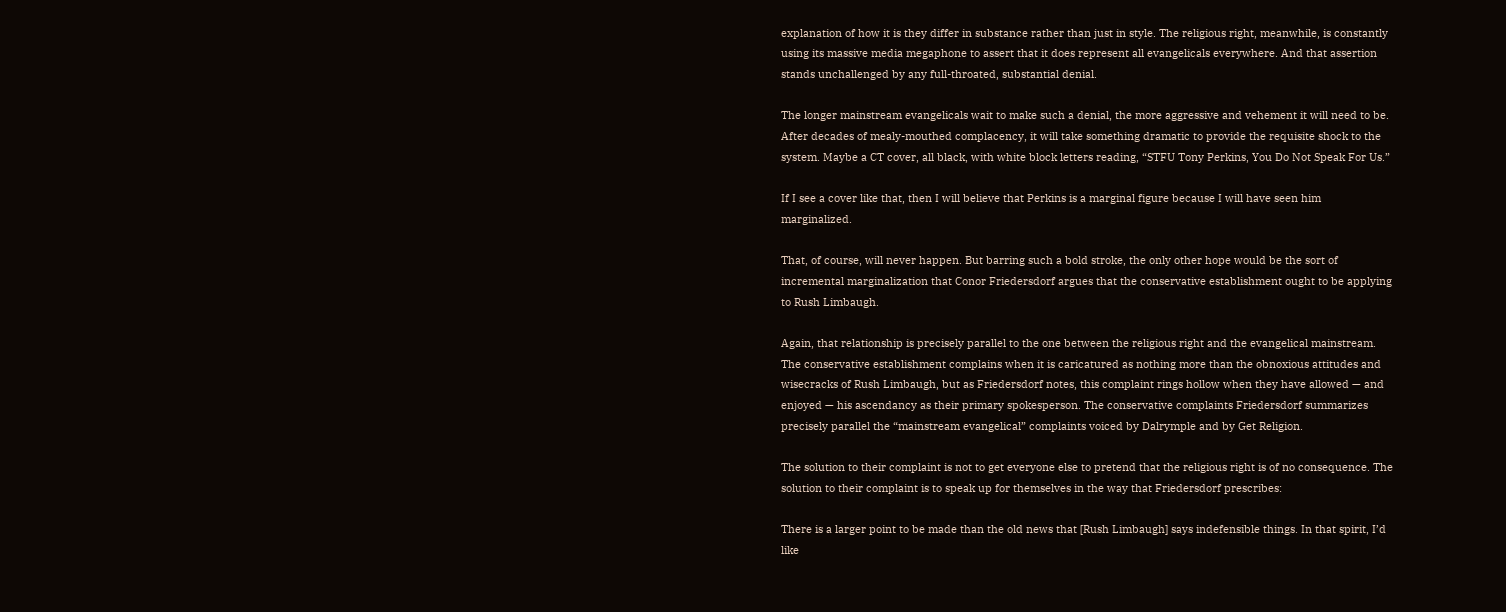explanation of how it is they differ in substance rather than just in style. The religious right, meanwhile, is constantly using its massive media megaphone to assert that it does represent all evangelicals everywhere. And that assertion stands unchallenged by any full-throated, substantial denial.

The longer mainstream evangelicals wait to make such a denial, the more aggressive and vehement it will need to be. After decades of mealy-mouthed complacency, it will take something dramatic to provide the requisite shock to the system. Maybe a CT cover, all black, with white block letters reading, “STFU Tony Perkins, You Do Not Speak For Us.”

If I see a cover like that, then I will believe that Perkins is a marginal figure because I will have seen him marginalized.

That, of course, will never happen. But barring such a bold stroke, the only other hope would be the sort of incremental marginalization that Conor Friedersdorf argues that the conservative establishment ought to be applying to Rush Limbaugh.

Again, that relationship is precisely parallel to the one between the religious right and the evangelical mainstream. The conservative establishment complains when it is caricatured as nothing more than the obnoxious attitudes and wisecracks of Rush Limbaugh, but as Friedersdorf notes, this complaint rings hollow when they have allowed — and enjoyed — his ascendancy as their primary spokesperson. The conservative complaints Friedersdorf summarizes precisely parallel the “mainstream evangelical” complaints voiced by Dalrymple and by Get Religion.

The solution to their complaint is not to get everyone else to pretend that the religious right is of no consequence. The solution to their complaint is to speak up for themselves in the way that Friedersdorf prescribes:

There is a larger point to be made than the old news that [Rush Limbaugh] says indefensible things. In that spirit, I’d like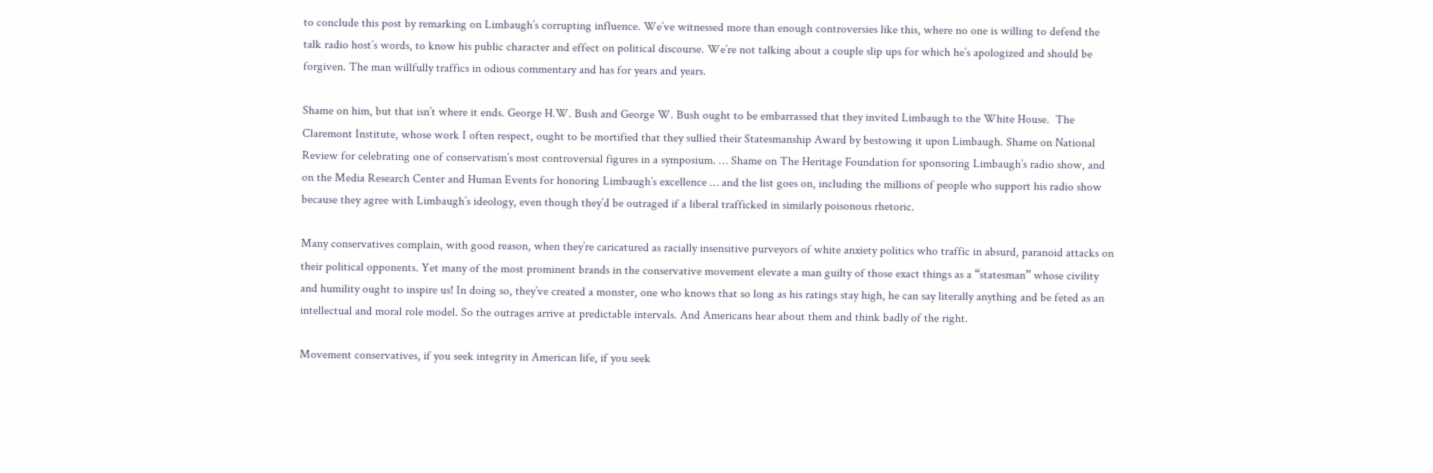to conclude this post by remarking on Limbaugh’s corrupting influence. We’ve witnessed more than enough controversies like this, where no one is willing to defend the talk radio host’s words, to know his public character and effect on political discourse. We’re not talking about a couple slip ups for which he’s apologized and should be forgiven. The man willfully traffics in odious commentary and has for years and years.

Shame on him, but that isn’t where it ends. George H.W. Bush and George W. Bush ought to be embarrassed that they invited Limbaugh to the White House.  The Claremont Institute, whose work I often respect, ought to be mortified that they sullied their Statesmanship Award by bestowing it upon Limbaugh. Shame on National Review for celebrating one of conservatism’s most controversial figures in a symposium. … Shame on The Heritage Foundation for sponsoring Limbaugh’s radio show, and on the Media Research Center and Human Events for honoring Limbaugh’s excellence … and the list goes on, including the millions of people who support his radio show because they agree with Limbaugh’s ideology, even though they’d be outraged if a liberal trafficked in similarly poisonous rhetoric.

Many conservatives complain, with good reason, when they’re caricatured as racially insensitive purveyors of white anxiety politics who traffic in absurd, paranoid attacks on their political opponents. Yet many of the most prominent brands in the conservative movement elevate a man guilty of those exact things as a “statesman” whose civility and humility ought to inspire us! In doing so, they’ve created a monster, one who knows that so long as his ratings stay high, he can say literally anything and be feted as an intellectual and moral role model. So the outrages arrive at predictable intervals. And Americans hear about them and think badly of the right.

Movement conservatives, if you seek integrity in American life, if you seek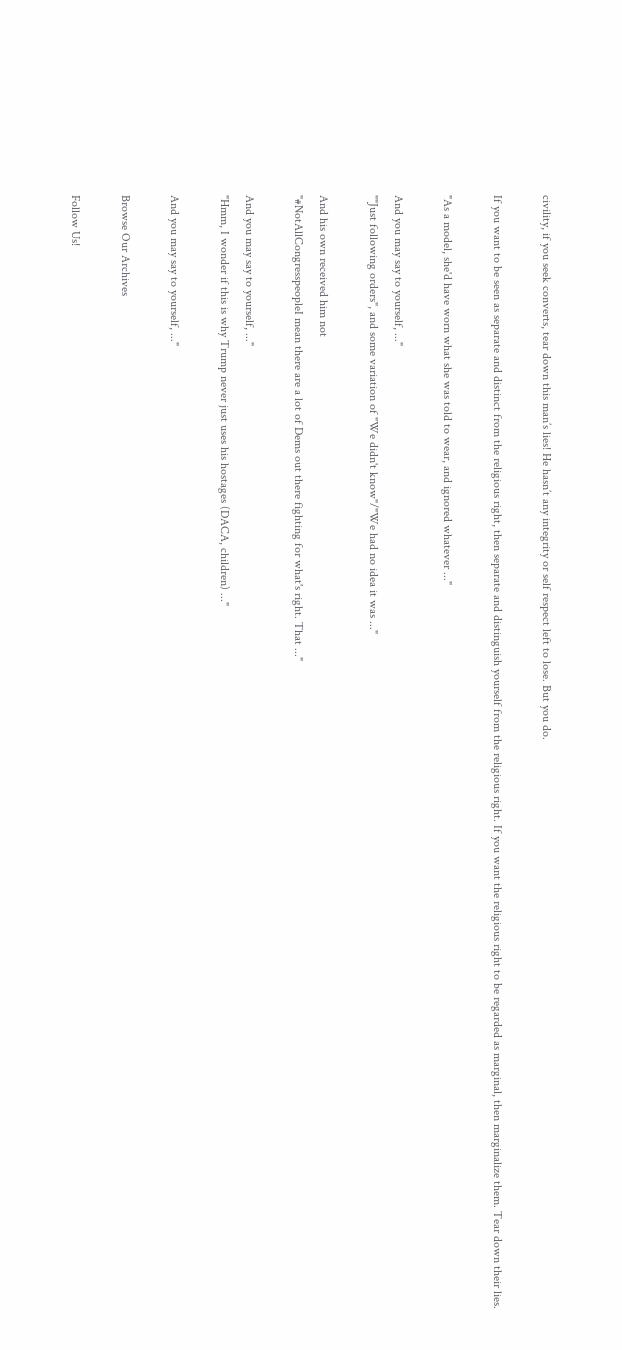civility, if you seek converts, tear down this man’s lies! He hasn’t any integrity or self respect left to lose. But you do.

If you want to be seen as separate and distinct from the religious right, then separate and distinguish yourself from the religious right. If you want the religious right to be regarded as marginal, then marginalize them. Tear down their lies.

"As a model, she'd have worn what she was told to wear, and ignored whatever ..."

And you may say to yourself, ..."
""Just following orders", and some variation of "We didn't know"/"We had no idea it was ..."

And his own received him not
"#NotAllCongresspeopleI mean there are a lot of Dems out there fighting for what's right. That ..."

And you may say to yourself, ..."
"Hmm, I wonder if this is why Trump never just uses his hostages (DACA, children) ..."

And you may say to yourself, ..."

Browse Our Archives

Follow Us!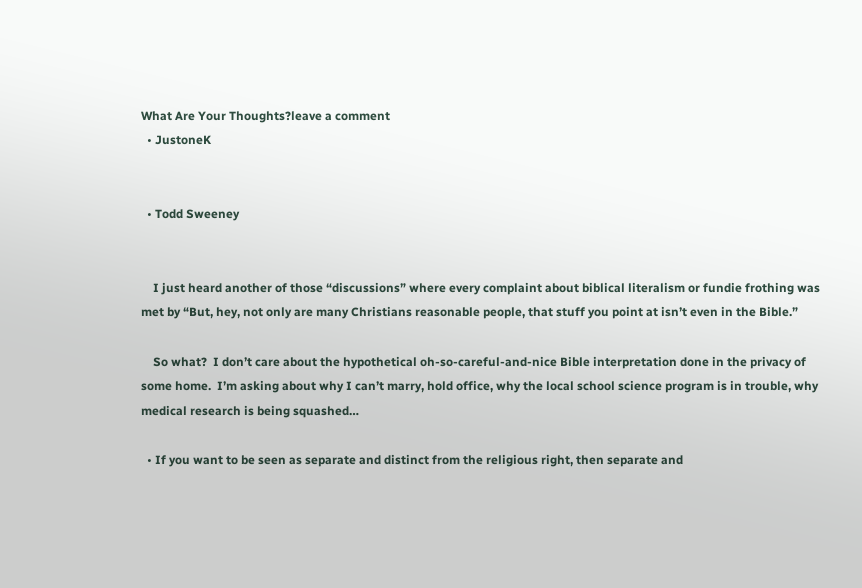What Are Your Thoughts?leave a comment
  • JustoneK


  • Todd Sweeney


    I just heard another of those “discussions” where every complaint about biblical literalism or fundie frothing was met by “But, hey, not only are many Christians reasonable people, that stuff you point at isn’t even in the Bible.”

    So what?  I don’t care about the hypothetical oh-so-careful-and-nice Bible interpretation done in the privacy of some home.  I’m asking about why I can’t marry, hold office, why the local school science program is in trouble, why medical research is being squashed…

  • If you want to be seen as separate and distinct from the religious right, then separate and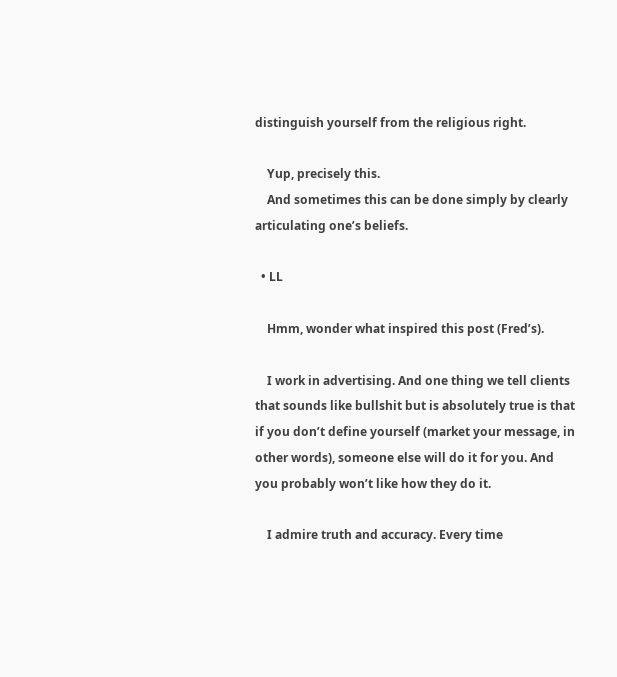distinguish yourself from the religious right.

    Yup, precisely this.
    And sometimes this can be done simply by clearly articulating one’s beliefs.

  • LL

    Hmm, wonder what inspired this post (Fred’s).

    I work in advertising. And one thing we tell clients that sounds like bullshit but is absolutely true is that if you don’t define yourself (market your message, in other words), someone else will do it for you. And you probably won’t like how they do it.

    I admire truth and accuracy. Every time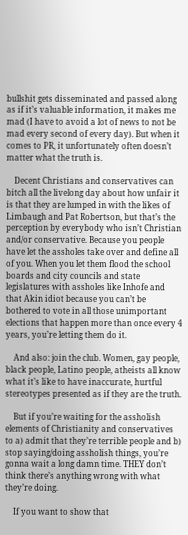bullshit gets disseminated and passed along as if it’s valuable information, it makes me  mad (I have to avoid a lot of news to not be mad every second of every day). But when it comes to PR, it unfortunately often doesn’t matter what the truth is.

    Decent Christians and conservatives can bitch all the livelong day about how unfair it is that they are lumped in with the likes of Limbaugh and Pat Robertson, but that’s the perception by everybody who isn’t Christian and/or conservative. Because you people have let the assholes take over and define all of you. When you let them flood the school boards and city councils and state legislatures with assholes like Inhofe and that Akin idiot because you can’t be bothered to vote in all those unimportant elections that happen more than once every 4 years, you’re letting them do it.

    And also: join the club. Women, gay people, black people, Latino people, atheists all know what it’s like to have inaccurate, hurtful stereotypes presented as if they are the truth.

    But if you’re waiting for the assholish elements of Christianity and conservatives to a) admit that they’re terrible people and b) stop saying/doing assholish things, you’re gonna wait a long damn time. THEY don’t think there’s anything wrong with what they’re doing.

    If you want to show that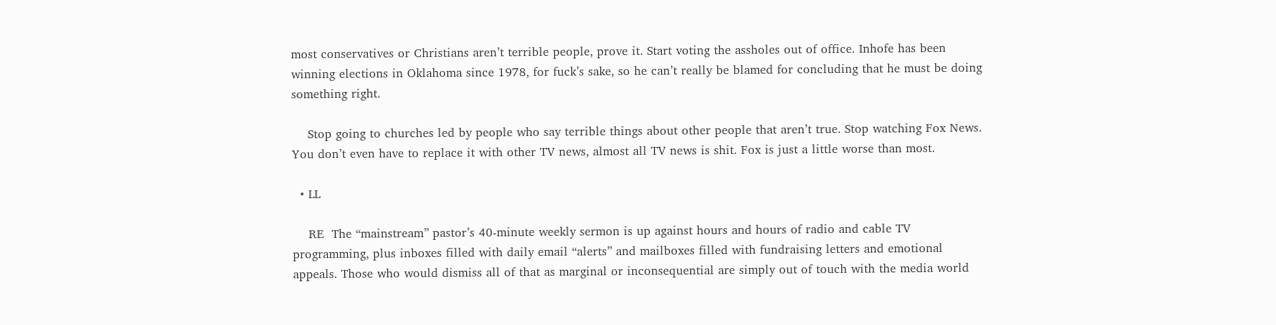most conservatives or Christians aren’t terrible people, prove it. Start voting the assholes out of office. Inhofe has been winning elections in Oklahoma since 1978, for fuck’s sake, so he can’t really be blamed for concluding that he must be doing something right.

    Stop going to churches led by people who say terrible things about other people that aren’t true. Stop watching Fox News. You don’t even have to replace it with other TV news, almost all TV news is shit. Fox is just a little worse than most.

  • LL

    RE  The “mainstream” pastor’s 40-minute weekly sermon is up against hours and hours of radio and cable TV programming, plus inboxes filled with daily email “alerts” and mailboxes filled with fundraising letters and emotional appeals. Those who would dismiss all of that as marginal or inconsequential are simply out of touch with the media world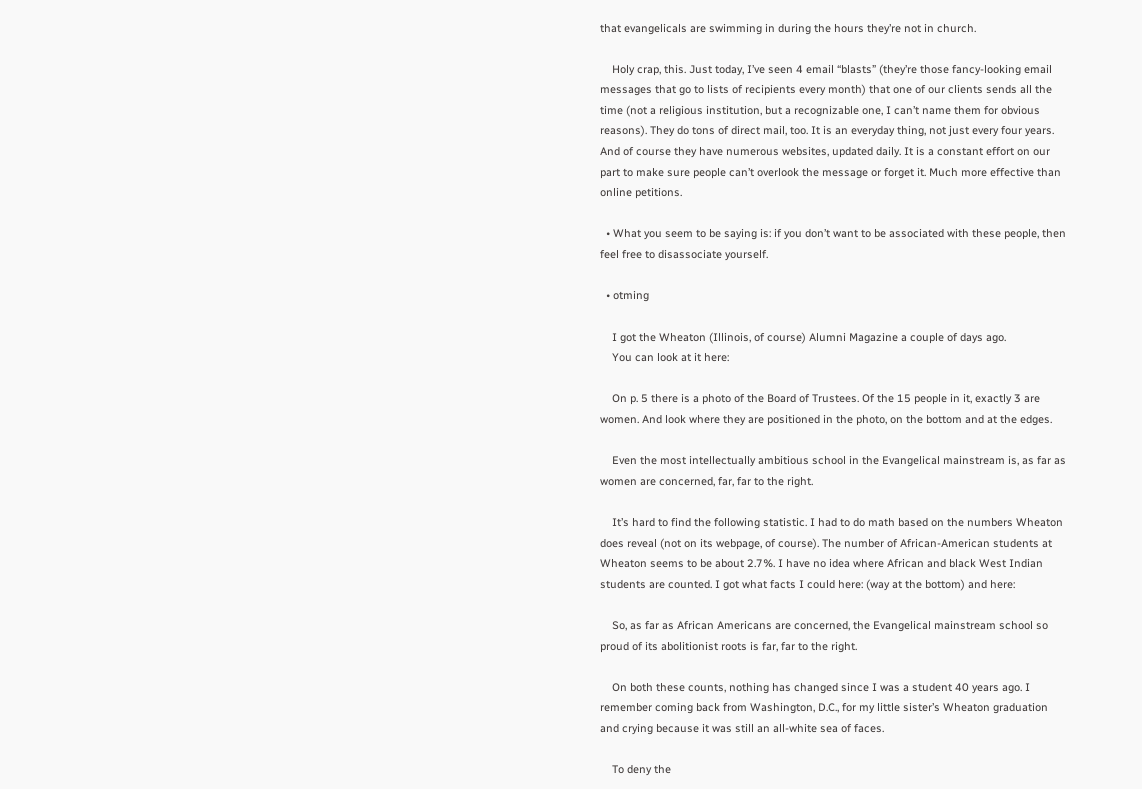that evangelicals are swimming in during the hours they’re not in church.

    Holy crap, this. Just today, I’ve seen 4 email “blasts” (they’re those fancy-looking email messages that go to lists of recipients every month) that one of our clients sends all the time (not a religious institution, but a recognizable one, I can’t name them for obvious reasons). They do tons of direct mail, too. It is an everyday thing, not just every four years. And of course they have numerous websites, updated daily. It is a constant effort on our part to make sure people can’t overlook the message or forget it. Much more effective than online petitions.

  • What you seem to be saying is: if you don’t want to be associated with these people, then feel free to disassociate yourself.

  • otming

    I got the Wheaton (Illinois, of course) Alumni Magazine a couple of days ago.
    You can look at it here:

    On p. 5 there is a photo of the Board of Trustees. Of the 15 people in it, exactly 3 are women. And look where they are positioned in the photo, on the bottom and at the edges.

    Even the most intellectually ambitious school in the Evangelical mainstream is, as far as women are concerned, far, far to the right.

    It’s hard to find the following statistic. I had to do math based on the numbers Wheaton does reveal (not on its webpage, of course). The number of African-American students at Wheaton seems to be about 2.7%. I have no idea where African and black West Indian students are counted. I got what facts I could here: (way at the bottom) and here:

    So, as far as African Americans are concerned, the Evangelical mainstream school so  proud of its abolitionist roots is far, far to the right.

    On both these counts, nothing has changed since I was a student 40 years ago. I remember coming back from Washington, D.C., for my little sister’s Wheaton graduation and crying because it was still an all-white sea of faces.

    To deny the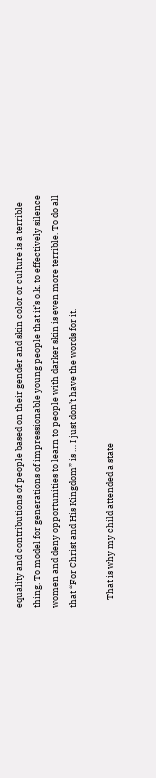equality and contributions of people based on their gender and skin color or culture is a terrible thing. To model for generations of impressionable young people that it’s o.k. to effectively silence women and deny opportunities to learn to people with darker skin is even more terrible. To do all that “For Christ and His Kingdom” is … I just don’t have the words for it.

    That is why my child attended a state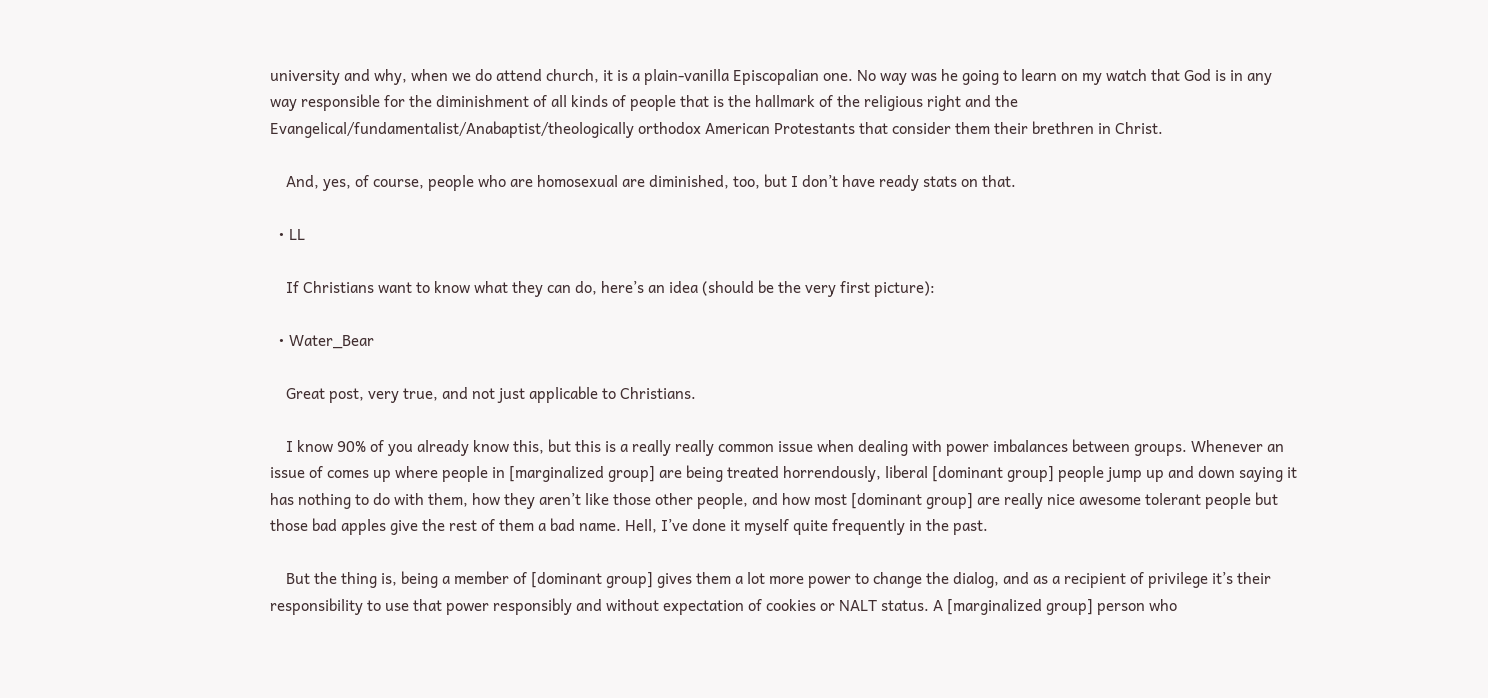university and why, when we do attend church, it is a plain-vanilla Episcopalian one. No way was he going to learn on my watch that God is in any way responsible for the diminishment of all kinds of people that is the hallmark of the religious right and the Evangelical/fundamentalist/Anabaptist/theologically orthodox American Protestants that consider them their brethren in Christ.

    And, yes, of course, people who are homosexual are diminished, too, but I don’t have ready stats on that.

  • LL

    If Christians want to know what they can do, here’s an idea (should be the very first picture):

  • Water_Bear

    Great post, very true, and not just applicable to Christians.

    I know 90% of you already know this, but this is a really really common issue when dealing with power imbalances between groups. Whenever an issue of comes up where people in [marginalized group] are being treated horrendously, liberal [dominant group] people jump up and down saying it has nothing to do with them, how they aren’t like those other people, and how most [dominant group] are really nice awesome tolerant people but those bad apples give the rest of them a bad name. Hell, I’ve done it myself quite frequently in the past.

    But the thing is, being a member of [dominant group] gives them a lot more power to change the dialog, and as a recipient of privilege it’s their responsibility to use that power responsibly and without expectation of cookies or NALT status. A [marginalized group] person who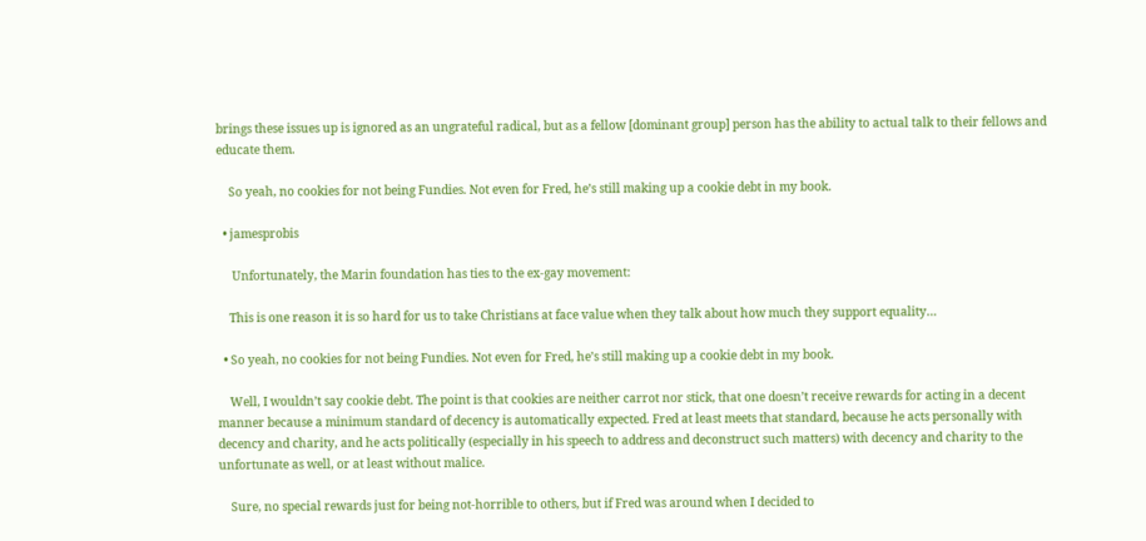brings these issues up is ignored as an ungrateful radical, but as a fellow [dominant group] person has the ability to actual talk to their fellows and educate them.

    So yeah, no cookies for not being Fundies. Not even for Fred, he’s still making up a cookie debt in my book.

  • jamesprobis

     Unfortunately, the Marin foundation has ties to the ex-gay movement:

    This is one reason it is so hard for us to take Christians at face value when they talk about how much they support equality…

  • So yeah, no cookies for not being Fundies. Not even for Fred, he’s still making up a cookie debt in my book.

    Well, I wouldn’t say cookie debt. The point is that cookies are neither carrot nor stick, that one doesn’t receive rewards for acting in a decent manner because a minimum standard of decency is automatically expected. Fred at least meets that standard, because he acts personally with decency and charity, and he acts politically (especially in his speech to address and deconstruct such matters) with decency and charity to the unfortunate as well, or at least without malice.

    Sure, no special rewards just for being not-horrible to others, but if Fred was around when I decided to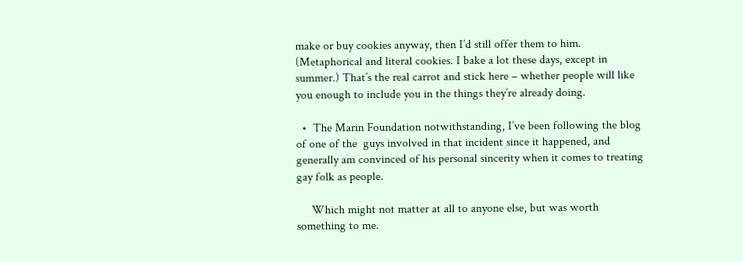make or buy cookies anyway, then I’d still offer them to him. (Metaphorical and literal cookies. I bake a lot these days, except in summer.) That’s the real carrot and stick here – whether people will like you enough to include you in the things they’re already doing.

  •  The Marin Foundation notwithstanding, I’ve been following the blog of one of the  guys involved in that incident since it happened, and generally am convinced of his personal sincerity when it comes to treating gay folk as people.

     Which might not matter at all to anyone else, but was worth something to me.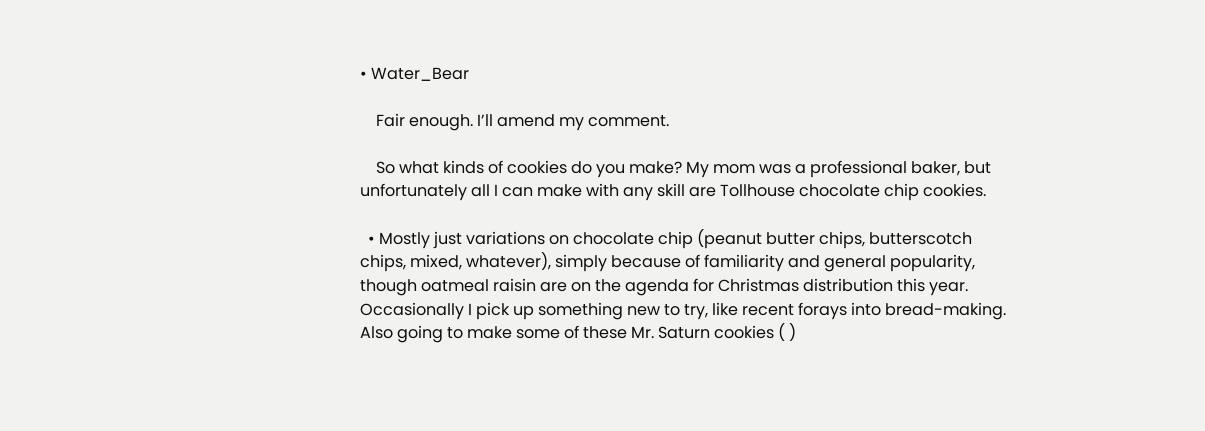• Water_Bear

    Fair enough. I’ll amend my comment.

    So what kinds of cookies do you make? My mom was a professional baker, but unfortunately all I can make with any skill are Tollhouse chocolate chip cookies.

  • Mostly just variations on chocolate chip (peanut butter chips, butterscotch chips, mixed, whatever), simply because of familiarity and general popularity, though oatmeal raisin are on the agenda for Christmas distribution this year. Occasionally I pick up something new to try, like recent forays into bread-making. Also going to make some of these Mr. Saturn cookies ( )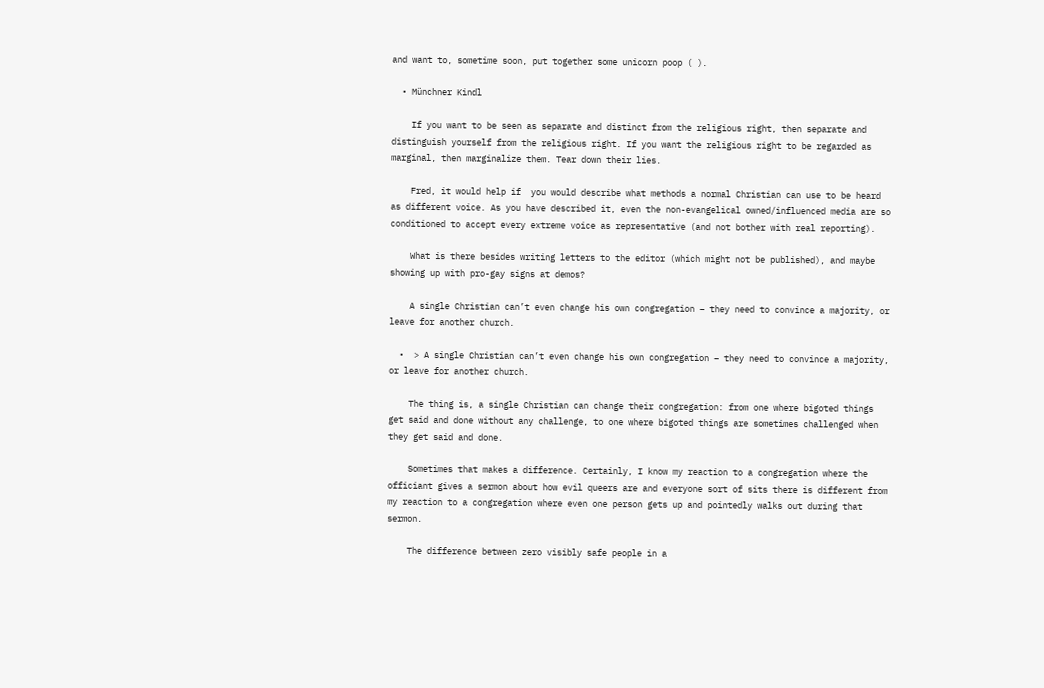and want to, sometime soon, put together some unicorn poop ( ).

  • Münchner Kindl

    If you want to be seen as separate and distinct from the religious right, then separate and distinguish yourself from the religious right. If you want the religious right to be regarded as marginal, then marginalize them. Tear down their lies.

    Fred, it would help if  you would describe what methods a normal Christian can use to be heard as different voice. As you have described it, even the non-evangelical owned/influenced media are so conditioned to accept every extreme voice as representative (and not bother with real reporting).

    What is there besides writing letters to the editor (which might not be published), and maybe showing up with pro-gay signs at demos?

    A single Christian can’t even change his own congregation – they need to convince a majority, or leave for another church.

  •  > A single Christian can’t even change his own congregation – they need to convince a majority, or leave for another church.

    The thing is, a single Christian can change their congregation: from one where bigoted things get said and done without any challenge, to one where bigoted things are sometimes challenged when they get said and done.

    Sometimes that makes a difference. Certainly, I know my reaction to a congregation where the officiant gives a sermon about how evil queers are and everyone sort of sits there is different from my reaction to a congregation where even one person gets up and pointedly walks out during that sermon.

    The difference between zero visibly safe people in a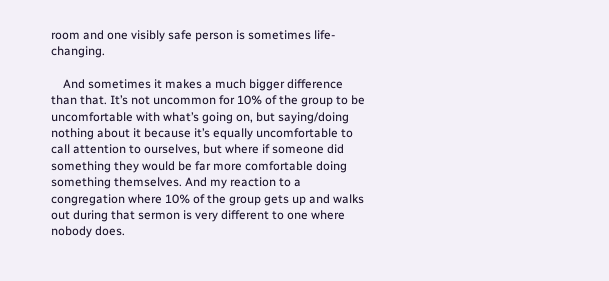room and one visibly safe person is sometimes life-changing.

    And sometimes it makes a much bigger difference than that. It’s not uncommon for 10% of the group to be uncomfortable with what’s going on, but saying/doing nothing about it because it’s equally uncomfortable to call attention to ourselves, but where if someone did something they would be far more comfortable doing something themselves. And my reaction to a congregation where 10% of the group gets up and walks out during that sermon is very different to one where nobody does.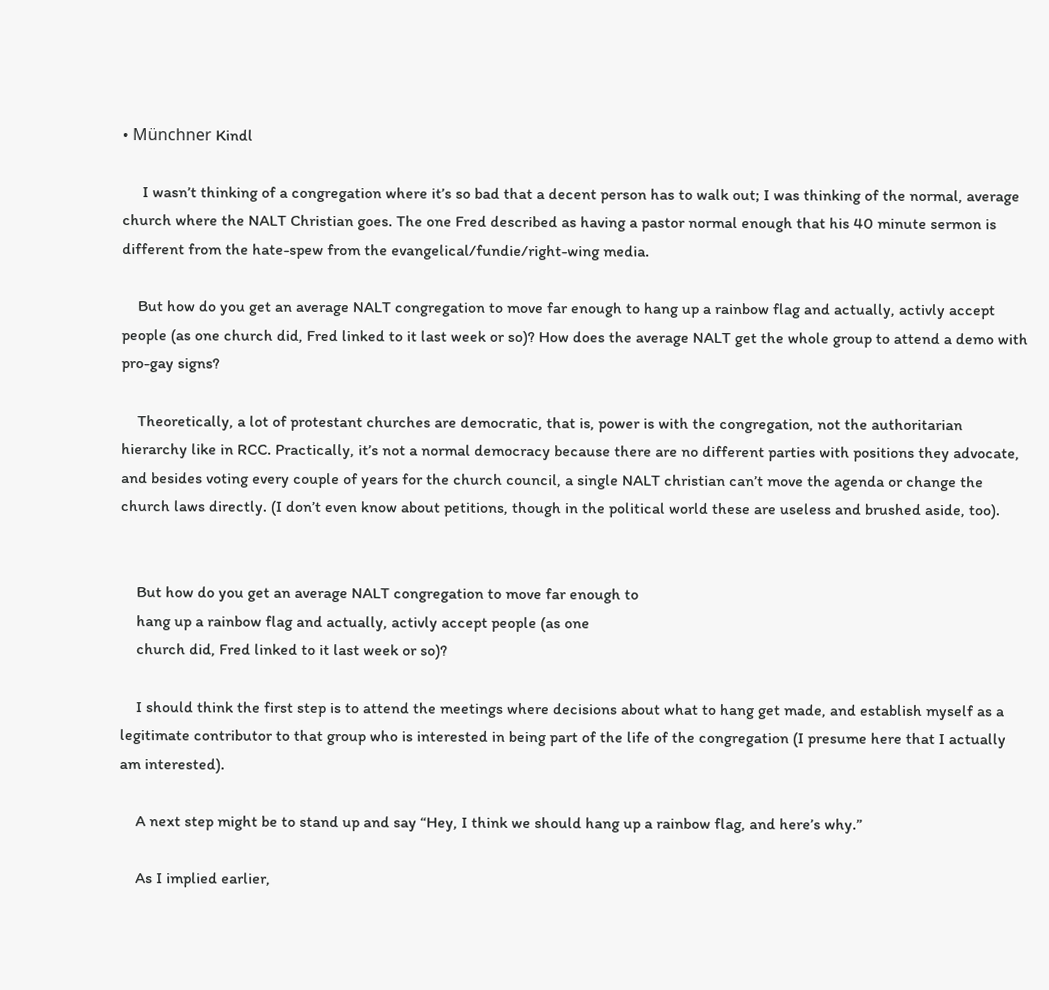• Münchner Kindl

     I wasn’t thinking of a congregation where it’s so bad that a decent person has to walk out; I was thinking of the normal, average church where the NALT Christian goes. The one Fred described as having a pastor normal enough that his 40 minute sermon is different from the hate-spew from the evangelical/fundie/right-wing media.

    But how do you get an average NALT congregation to move far enough to hang up a rainbow flag and actually, activly accept people (as one church did, Fred linked to it last week or so)? How does the average NALT get the whole group to attend a demo with pro-gay signs?

    Theoretically, a lot of protestant churches are democratic, that is, power is with the congregation, not the authoritarian hierarchy like in RCC. Practically, it’s not a normal democracy because there are no different parties with positions they advocate, and besides voting every couple of years for the church council, a single NALT christian can’t move the agenda or change the church laws directly. (I don’t even know about petitions, though in the political world these are useless and brushed aside, too).


    But how do you get an average NALT congregation to move far enough to
    hang up a rainbow flag and actually, activly accept people (as one
    church did, Fred linked to it last week or so)?

    I should think the first step is to attend the meetings where decisions about what to hang get made, and establish myself as a legitimate contributor to that group who is interested in being part of the life of the congregation (I presume here that I actually am interested).

    A next step might be to stand up and say “Hey, I think we should hang up a rainbow flag, and here’s why.”

    As I implied earlier,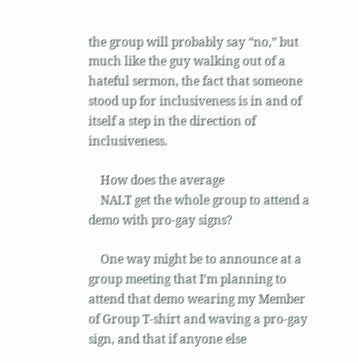the group will probably say “no,” but much like the guy walking out of a hateful sermon, the fact that someone stood up for inclusiveness is in and of itself a step in the direction of inclusiveness.

    How does the average
    NALT get the whole group to attend a demo with pro-gay signs?

    One way might be to announce at a group meeting that I’m planning to attend that demo wearing my Member of Group T-shirt and waving a pro-gay sign, and that if anyone else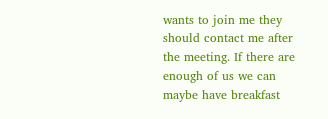wants to join me they should contact me after the meeting. If there are enough of us we can maybe have breakfast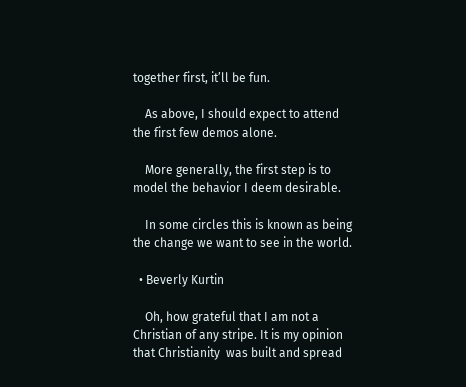together first, it’ll be fun.

    As above, I should expect to attend the first few demos alone.

    More generally, the first step is to model the behavior I deem desirable.

    In some circles this is known as being the change we want to see in the world.

  • Beverly Kurtin

    Oh, how grateful that I am not a Christian of any stripe. It is my opinion that Christianity  was built and spread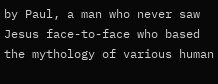by Paul, a man who never saw Jesus face-to-face who based the mythology of various human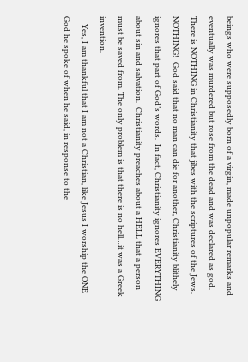beings who were supposedly born of a virgin, made unpopular remarks and eventually was murdered but rose from the dead and was declared as god.  There is NOTHING in Christianity that jibes with the scriptures of the Jews. NOTHING!  God said that no man can die for another, Christianity blithely ignores that part of God’s words.  In fact, Christianity ignores EVERYTHING about sin and salvation.  Christianity preaches about a HELL that a person must be saved from. The only problem is that there is no hell…it was a Greek invention.
    Yes, I am thankful that I am not a Christian, like Jesus I worship the ONE God he spoke of when he said, in response to the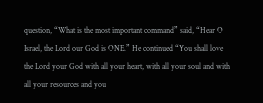question, “What is the most important command” said, “Hear O Israel, the Lord our God is ONE.” He continued “You shall love the Lord your God with all your heart, with all your soul and with all your resources and you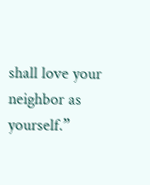shall love your neighbor as yourself.”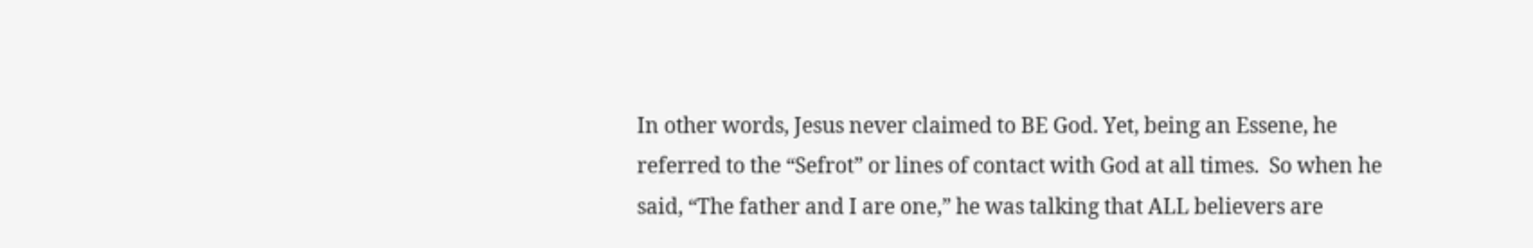In other words, Jesus never claimed to BE God. Yet, being an Essene, he referred to the “Sefrot” or lines of contact with God at all times.  So when he said, “The father and I are one,” he was talking that ALL believers are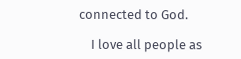connected to God.

    I love all people as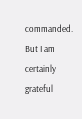commanded.  But I am certainly grateful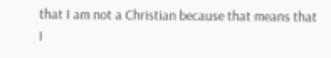that I am not a Christian because that means that I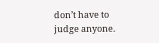don’t have to judge anyone.